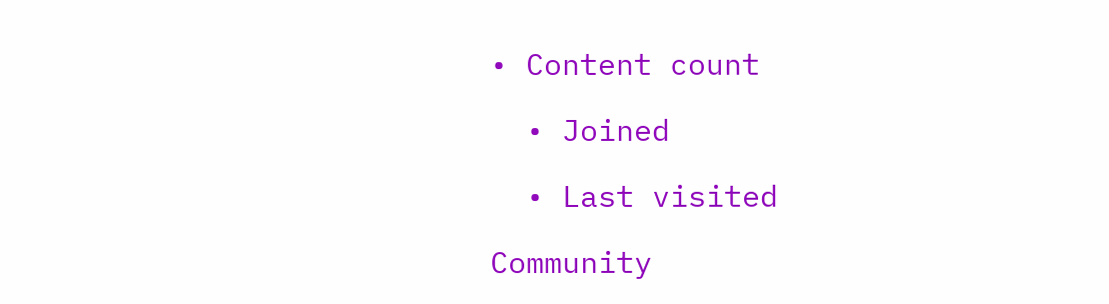• Content count

  • Joined

  • Last visited

Community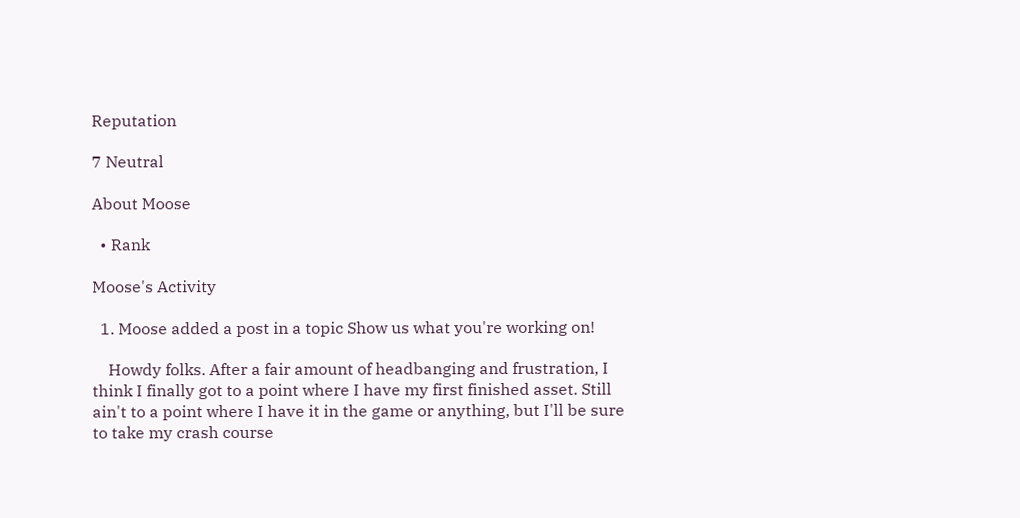Reputation

7 Neutral

About Moose

  • Rank

Moose's Activity

  1. Moose added a post in a topic Show us what you're working on!

    Howdy folks. After a fair amount of headbanging and frustration, I think I finally got to a point where I have my first finished asset. Still ain't to a point where I have it in the game or anything, but I'll be sure to take my crash course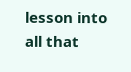lesson into all that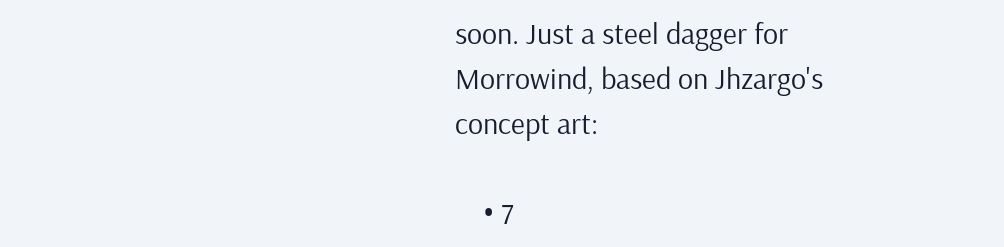soon. Just a steel dagger for Morrowind, based on Jhzargo's concept art:

    • 7